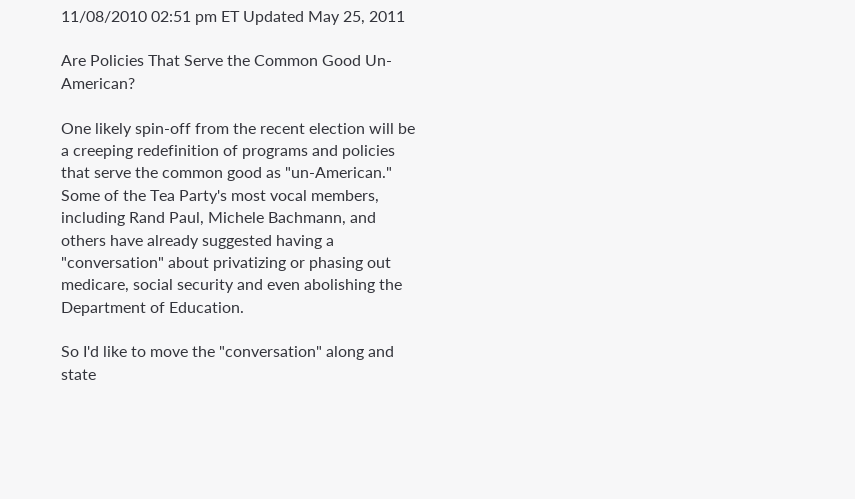11/08/2010 02:51 pm ET Updated May 25, 2011

Are Policies That Serve the Common Good Un-American?

One likely spin-off from the recent election will be a creeping redefinition of programs and policies that serve the common good as "un-American." Some of the Tea Party's most vocal members, including Rand Paul, Michele Bachmann, and others have already suggested having a "conversation" about privatizing or phasing out medicare, social security and even abolishing the Department of Education.

So I'd like to move the "conversation" along and state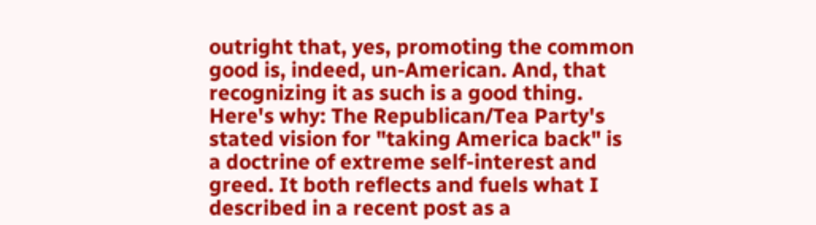outright that, yes, promoting the common good is, indeed, un-American. And, that recognizing it as such is a good thing. Here's why: The Republican/Tea Party's stated vision for "taking America back" is a doctrine of extreme self-interest and greed. It both reflects and fuels what I described in a recent post as a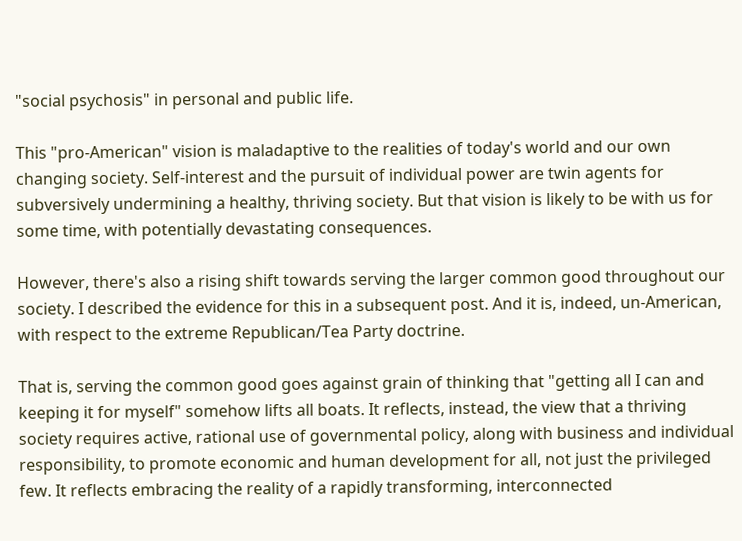"social psychosis" in personal and public life.

This "pro-American" vision is maladaptive to the realities of today's world and our own changing society. Self-interest and the pursuit of individual power are twin agents for subversively undermining a healthy, thriving society. But that vision is likely to be with us for some time, with potentially devastating consequences.

However, there's also a rising shift towards serving the larger common good throughout our society. I described the evidence for this in a subsequent post. And it is, indeed, un-American, with respect to the extreme Republican/Tea Party doctrine.

That is, serving the common good goes against grain of thinking that "getting all I can and keeping it for myself" somehow lifts all boats. It reflects, instead, the view that a thriving society requires active, rational use of governmental policy, along with business and individual responsibility, to promote economic and human development for all, not just the privileged few. It reflects embracing the reality of a rapidly transforming, interconnected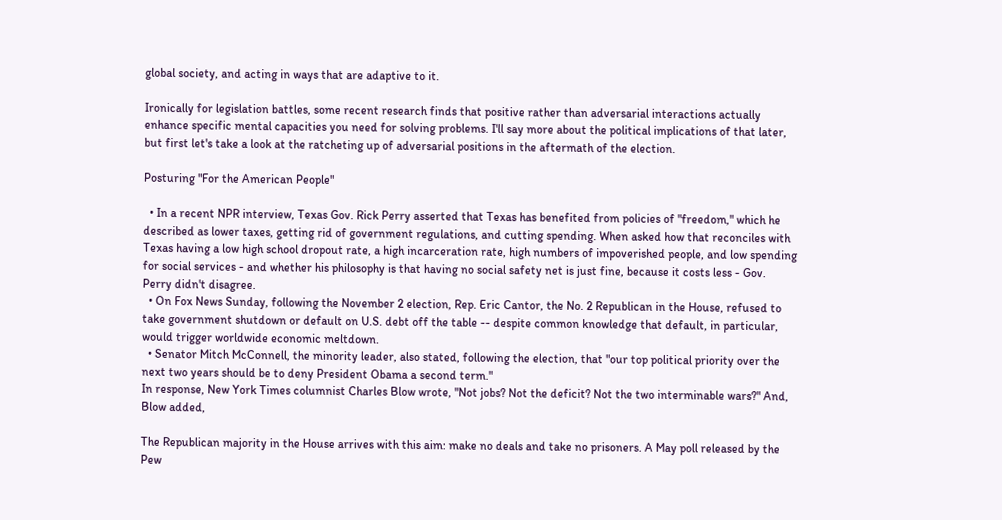global society, and acting in ways that are adaptive to it.

Ironically for legislation battles, some recent research finds that positive rather than adversarial interactions actually enhance specific mental capacities you need for solving problems. I'll say more about the political implications of that later, but first let's take a look at the ratcheting up of adversarial positions in the aftermath of the election.

Posturing "For the American People"

  • In a recent NPR interview, Texas Gov. Rick Perry asserted that Texas has benefited from policies of "freedom," which he described as lower taxes, getting rid of government regulations, and cutting spending. When asked how that reconciles with Texas having a low high school dropout rate, a high incarceration rate, high numbers of impoverished people, and low spending for social services - and whether his philosophy is that having no social safety net is just fine, because it costs less - Gov. Perry didn't disagree.
  • On Fox News Sunday, following the November 2 election, Rep. Eric Cantor, the No. 2 Republican in the House, refused to take government shutdown or default on U.S. debt off the table -- despite common knowledge that default, in particular, would trigger worldwide economic meltdown.
  • Senator Mitch McConnell, the minority leader, also stated, following the election, that "our top political priority over the next two years should be to deny President Obama a second term."
In response, New York Times columnist Charles Blow wrote, "Not jobs? Not the deficit? Not the two interminable wars?" And, Blow added,

The Republican majority in the House arrives with this aim: make no deals and take no prisoners. A May poll released by the Pew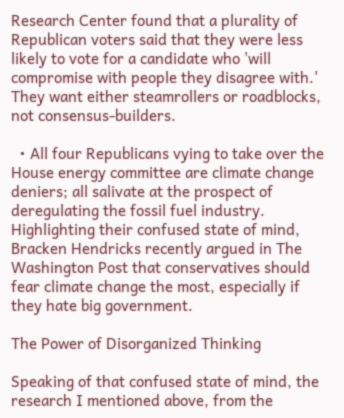Research Center found that a plurality of Republican voters said that they were less likely to vote for a candidate who 'will compromise with people they disagree with.' They want either steamrollers or roadblocks, not consensus-builders.

  • All four Republicans vying to take over the House energy committee are climate change deniers; all salivate at the prospect of deregulating the fossil fuel industry. Highlighting their confused state of mind, Bracken Hendricks recently argued in The Washington Post that conservatives should fear climate change the most, especially if they hate big government.

The Power of Disorganized Thinking

Speaking of that confused state of mind, the research I mentioned above, from the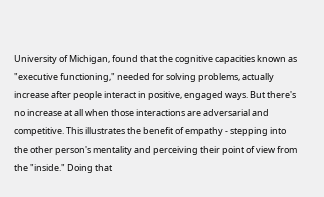University of Michigan, found that the cognitive capacities known as "executive functioning," needed for solving problems, actually increase after people interact in positive, engaged ways. But there's no increase at all when those interactions are adversarial and competitive. This illustrates the benefit of empathy - stepping into the other person's mentality and perceiving their point of view from the "inside." Doing that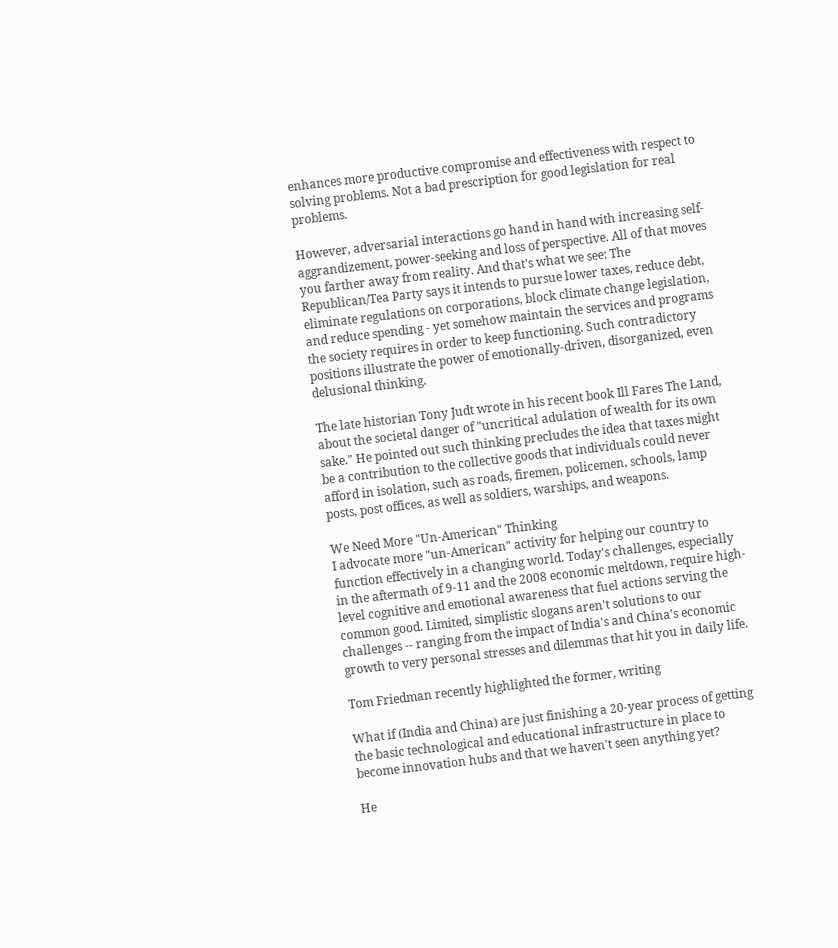enhances more productive compromise and effectiveness with respect to solving problems. Not a bad prescription for good legislation for real problems.

However, adversarial interactions go hand in hand with increasing self-aggrandizement, power-seeking and loss of perspective. All of that moves you farther away from reality. And that's what we see: The Republican/Tea Party says it intends to pursue lower taxes, reduce debt, eliminate regulations on corporations, block climate change legislation, and reduce spending - yet somehow maintain the services and programs the society requires in order to keep functioning. Such contradictory positions illustrate the power of emotionally-driven, disorganized, even delusional thinking.

The late historian Tony Judt wrote in his recent book Ill Fares The Land, about the societal danger of "uncritical adulation of wealth for its own sake." He pointed out such thinking precludes the idea that taxes might be a contribution to the collective goods that individuals could never afford in isolation, such as roads, firemen, policemen, schools, lamp posts, post offices, as well as soldiers, warships, and weapons.

We Need More "Un-American" Thinking
I advocate more "un-American" activity for helping our country to function effectively in a changing world. Today's challenges, especially in the aftermath of 9-11 and the 2008 economic meltdown, require high-level cognitive and emotional awareness that fuel actions serving the common good. Limited, simplistic slogans aren't solutions to our challenges -- ranging from the impact of India's and China's economic growth to very personal stresses and dilemmas that hit you in daily life.

Tom Friedman recently highlighted the former, writing

What if (India and China) are just finishing a 20-year process of getting the basic technological and educational infrastructure in place to become innovation hubs and that we haven't seen anything yet?

He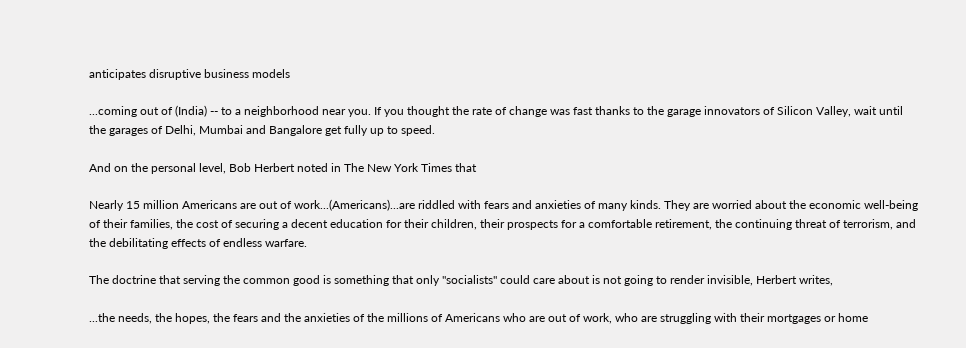anticipates disruptive business models

...coming out of (India) -- to a neighborhood near you. If you thought the rate of change was fast thanks to the garage innovators of Silicon Valley, wait until the garages of Delhi, Mumbai and Bangalore get fully up to speed.

And on the personal level, Bob Herbert noted in The New York Times that

Nearly 15 million Americans are out of work...(Americans)...are riddled with fears and anxieties of many kinds. They are worried about the economic well-being of their families, the cost of securing a decent education for their children, their prospects for a comfortable retirement, the continuing threat of terrorism, and the debilitating effects of endless warfare.

The doctrine that serving the common good is something that only "socialists" could care about is not going to render invisible, Herbert writes,

...the needs, the hopes, the fears and the anxieties of the millions of Americans who are out of work, who are struggling with their mortgages or home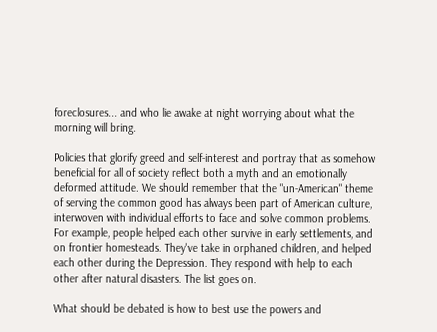foreclosures... and who lie awake at night worrying about what the morning will bring.

Policies that glorify greed and self-interest and portray that as somehow beneficial for all of society reflect both a myth and an emotionally deformed attitude. We should remember that the "un-American" theme of serving the common good has always been part of American culture, interwoven with individual efforts to face and solve common problems. For example, people helped each other survive in early settlements, and on frontier homesteads. They've take in orphaned children, and helped each other during the Depression. They respond with help to each other after natural disasters. The list goes on.

What should be debated is how to best use the powers and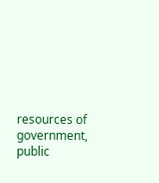resources of government, public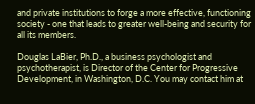and private institutions to forge a more effective, functioning society - one that leads to greater well-being and security for all its members.

Douglas LaBier, Ph.D., a business psychologist and psychotherapist, is Director of the Center for Progressive Development, in Washington, D.C. You may contact him at